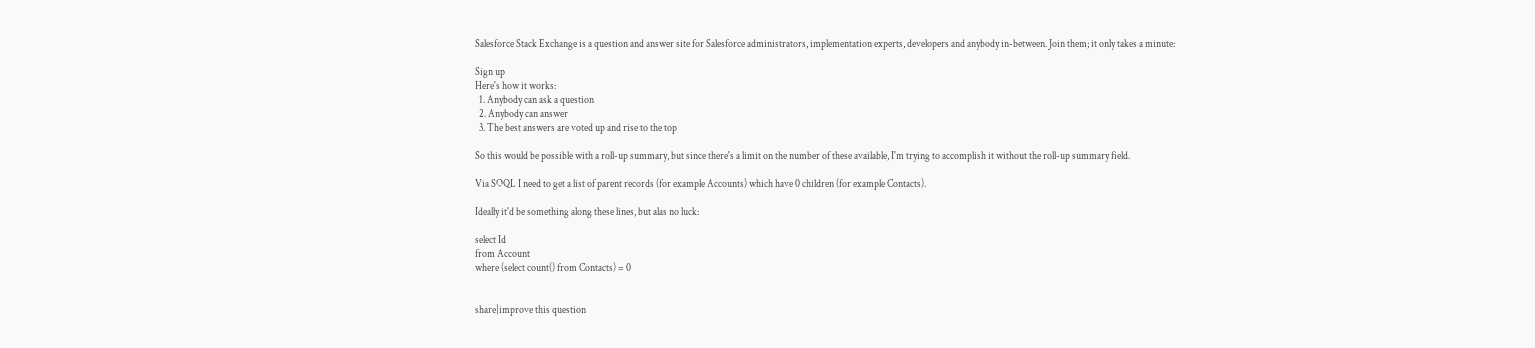Salesforce Stack Exchange is a question and answer site for Salesforce administrators, implementation experts, developers and anybody in-between. Join them; it only takes a minute:

Sign up
Here's how it works:
  1. Anybody can ask a question
  2. Anybody can answer
  3. The best answers are voted up and rise to the top

So this would be possible with a roll-up summary, but since there's a limit on the number of these available, I'm trying to accomplish it without the roll-up summary field.

Via SOQL I need to get a list of parent records (for example Accounts) which have 0 children (for example Contacts).

Ideally it'd be something along these lines, but alas no luck:

select Id
from Account
where (select count() from Contacts) = 0


share|improve this question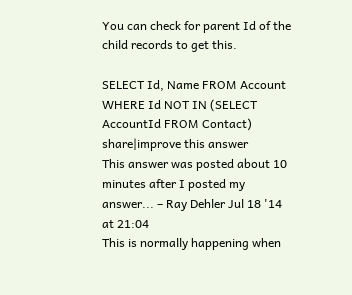You can check for parent Id of the child records to get this.

SELECT Id, Name FROM Account WHERE Id NOT IN (SELECT AccountId FROM Contact)
share|improve this answer
This answer was posted about 10 minutes after I posted my answer... – Ray Dehler Jul 18 '14 at 21:04
This is normally happening when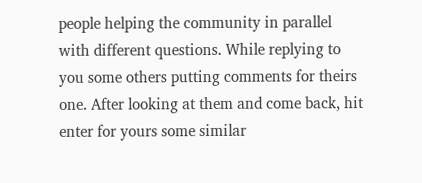people helping the community in parallel with different questions. While replying to you some others putting comments for theirs one. After looking at them and come back, hit enter for yours some similar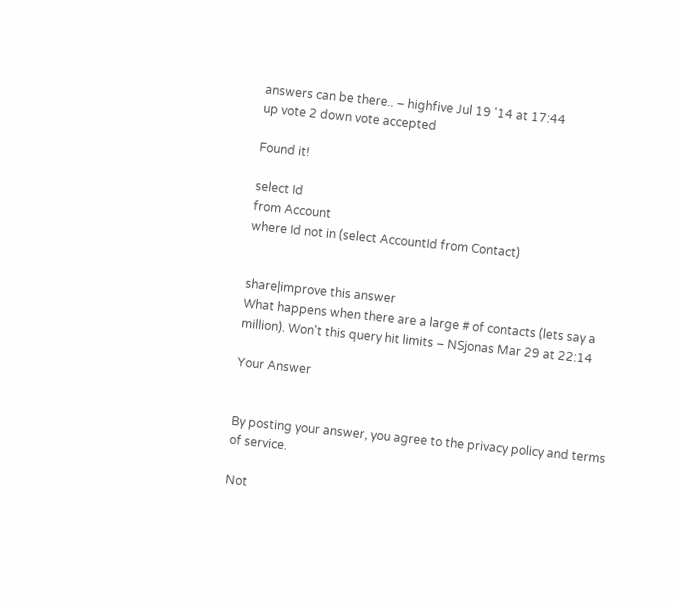answers can be there.. – highfive Jul 19 '14 at 17:44
up vote 2 down vote accepted

Found it!

select Id
from Account
where Id not in (select AccountId from Contact)


share|improve this answer
What happens when there are a large # of contacts (lets say a million). Won't this query hit limits – NSjonas Mar 29 at 22:14

Your Answer


By posting your answer, you agree to the privacy policy and terms of service.

Not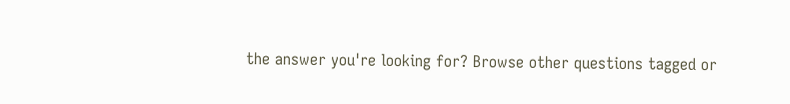the answer you're looking for? Browse other questions tagged or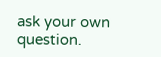ask your own question.